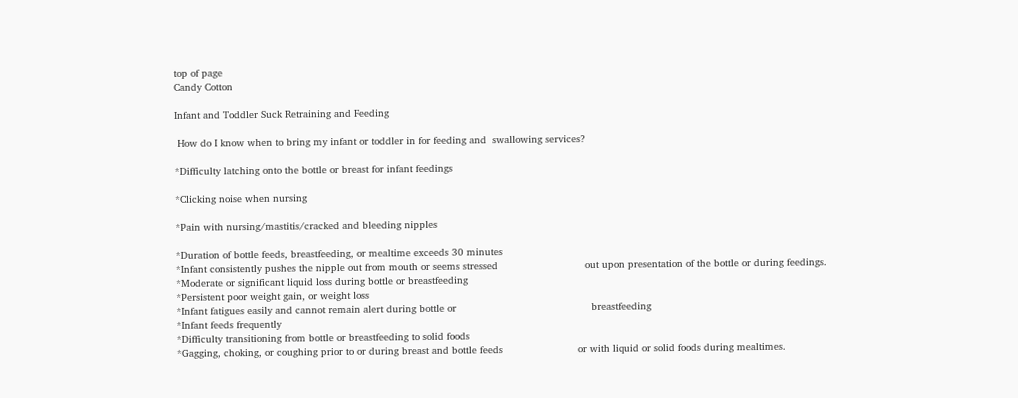top of page
Candy Cotton

Infant and Toddler Suck Retraining and Feeding

 How do I know when to bring my infant or toddler in for feeding and  swallowing services?

*Difficulty latching onto the bottle or breast for infant feedings

*Clicking noise when nursing

*Pain with nursing/mastitis/cracked and bleeding nipples

*Duration of bottle feeds, breastfeeding, or mealtime exceeds 30 minutes
*Infant consistently pushes the nipple out from mouth or seems stressed                             out upon presentation of the bottle or during feedings.
*Moderate or significant liquid loss during bottle or breastfeeding
*Persistent poor weight gain, or weight loss
*Infant fatigues easily and cannot remain alert during bottle or                                             breastfeeding
*Infant feeds frequently
*Difficulty transitioning from bottle or breastfeeding to solid foods
*Gagging, choking, or coughing prior to or during breast and bottle feeds                         or with liquid or solid foods during mealtimes.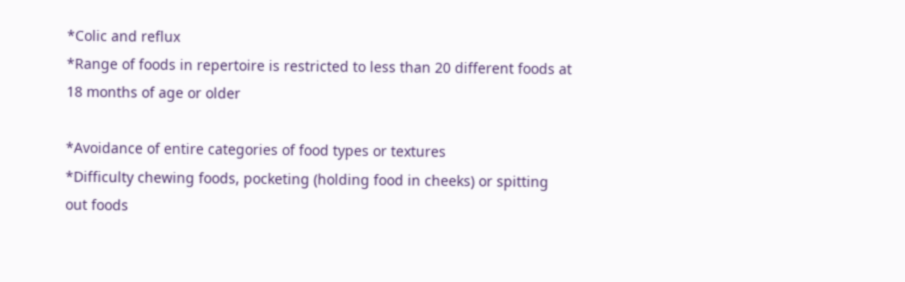*Colic and reflux
*Range of foods in repertoire is restricted to less than 20 different foods at                        18 months of age or older

*Avoidance of entire categories of food types or textures
*Difficulty chewing foods, pocketing (holding food in cheeks) or spitting                            out foods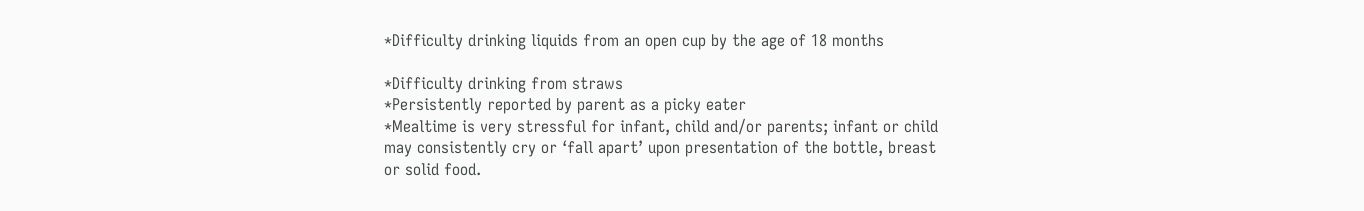*Difficulty drinking liquids from an open cup by the age of 18 months

*Difficulty drinking from straws
*Persistently reported by parent as a picky eater
*Mealtime is very stressful for infant, child and/or parents; infant or child                             may consistently cry or ‘fall apart’ upon presentation of the bottle, breast                       or solid food.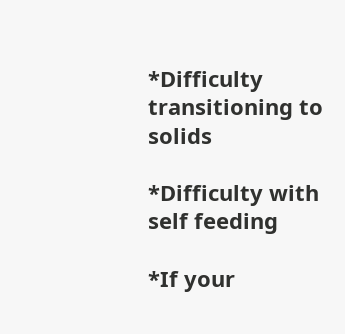*Difficulty transitioning to solids

*Difficulty with self feeding

*If your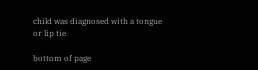child was diagnosed with a tongue or lip tie

bottom of page